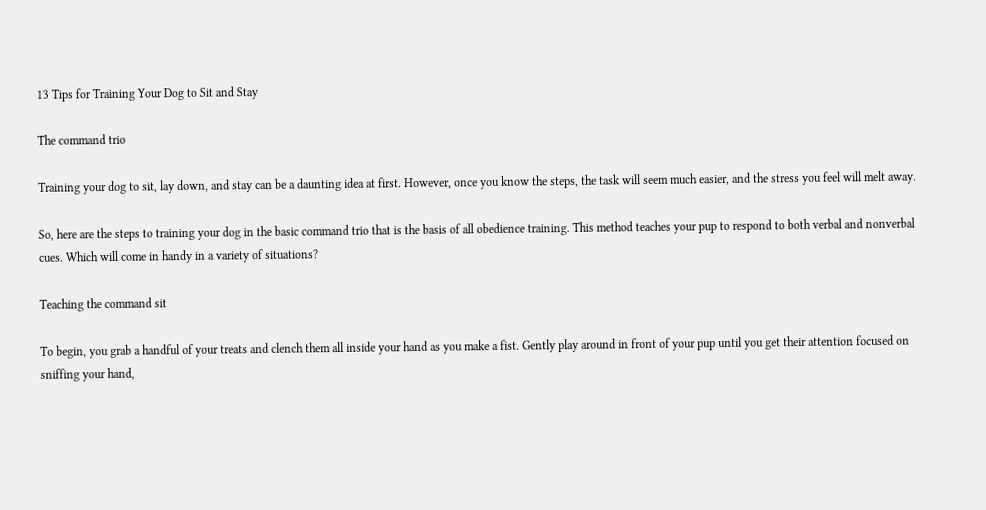13 Tips for Training Your Dog to Sit and Stay

The command trio

Training your dog to sit, lay down, and stay can be a daunting idea at first. However, once you know the steps, the task will seem much easier, and the stress you feel will melt away.

So, here are the steps to training your dog in the basic command trio that is the basis of all obedience training. This method teaches your pup to respond to both verbal and nonverbal cues. Which will come in handy in a variety of situations?

Teaching the command sit

To begin, you grab a handful of your treats and clench them all inside your hand as you make a fist. Gently play around in front of your pup until you get their attention focused on sniffing your hand,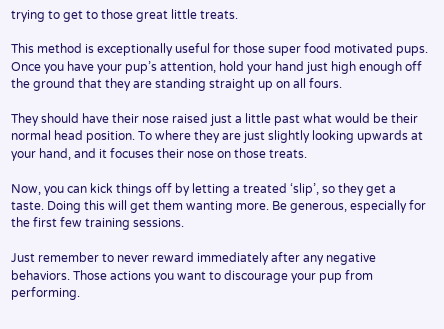trying to get to those great little treats.

This method is exceptionally useful for those super food motivated pups. Once you have your pup’s attention, hold your hand just high enough off the ground that they are standing straight up on all fours.

They should have their nose raised just a little past what would be their normal head position. To where they are just slightly looking upwards at your hand, and it focuses their nose on those treats.

Now, you can kick things off by letting a treated ‘slip’, so they get a taste. Doing this will get them wanting more. Be generous, especially for the first few training sessions.

Just remember to never reward immediately after any negative behaviors. Those actions you want to discourage your pup from performing.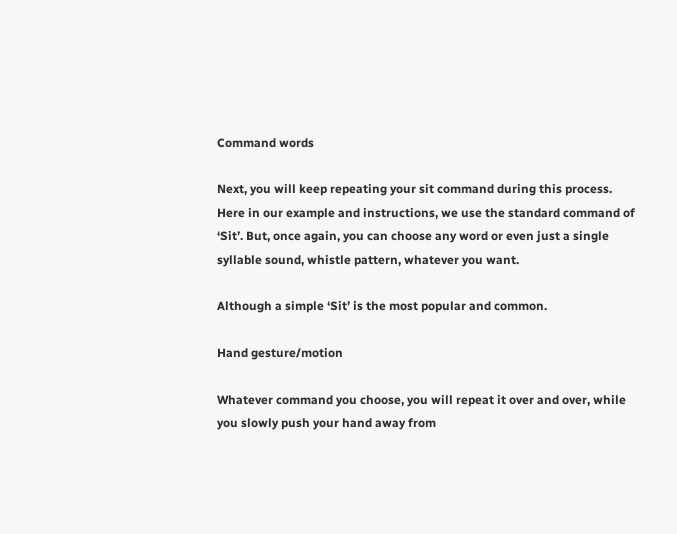Command words

Next, you will keep repeating your sit command during this process. Here in our example and instructions, we use the standard command of ‘Sit’. But, once again, you can choose any word or even just a single syllable sound, whistle pattern, whatever you want.

Although a simple ‘Sit’ is the most popular and common.

Hand gesture/motion

Whatever command you choose, you will repeat it over and over, while you slowly push your hand away from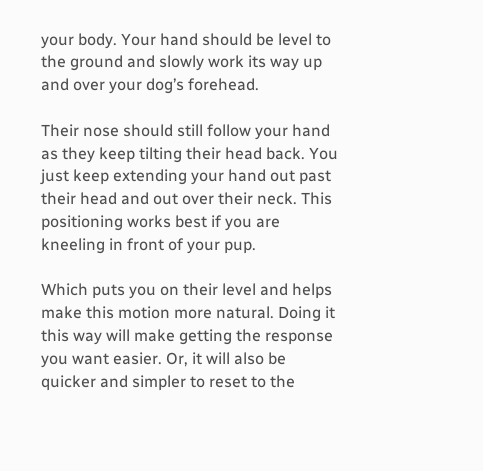your body. Your hand should be level to the ground and slowly work its way up and over your dog’s forehead.

Their nose should still follow your hand as they keep tilting their head back. You just keep extending your hand out past their head and out over their neck. This positioning works best if you are kneeling in front of your pup.

Which puts you on their level and helps make this motion more natural. Doing it this way will make getting the response you want easier. Or, it will also be quicker and simpler to reset to the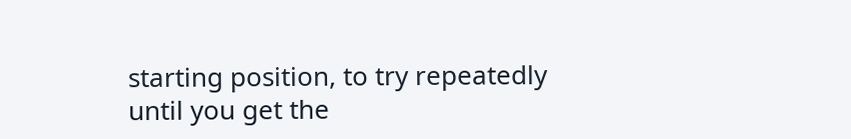starting position, to try repeatedly until you get the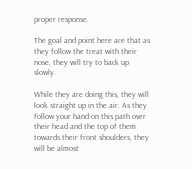proper response.

The goal and point here are that as they follow the treat with their nose, they will try to back up slowly.

While they are doing this, they will look straight up in the air. As they follow your hand on this path over their head and the top of them towards their front shoulders, they will be almost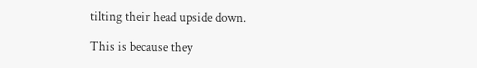tilting their head upside down.

This is because they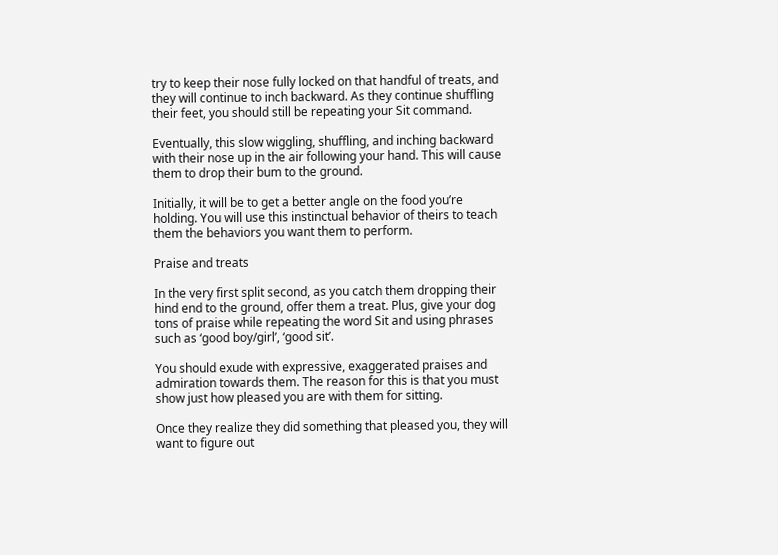try to keep their nose fully locked on that handful of treats, and they will continue to inch backward. As they continue shuffling their feet, you should still be repeating your Sit command.

Eventually, this slow wiggling, shuffling, and inching backward with their nose up in the air following your hand. This will cause them to drop their bum to the ground.

Initially, it will be to get a better angle on the food you’re holding. You will use this instinctual behavior of theirs to teach them the behaviors you want them to perform.

Praise and treats

In the very first split second, as you catch them dropping their hind end to the ground, offer them a treat. Plus, give your dog tons of praise while repeating the word Sit and using phrases such as ‘good boy/girl’, ‘good sit’.

You should exude with expressive, exaggerated praises and admiration towards them. The reason for this is that you must show just how pleased you are with them for sitting.

Once they realize they did something that pleased you, they will want to figure out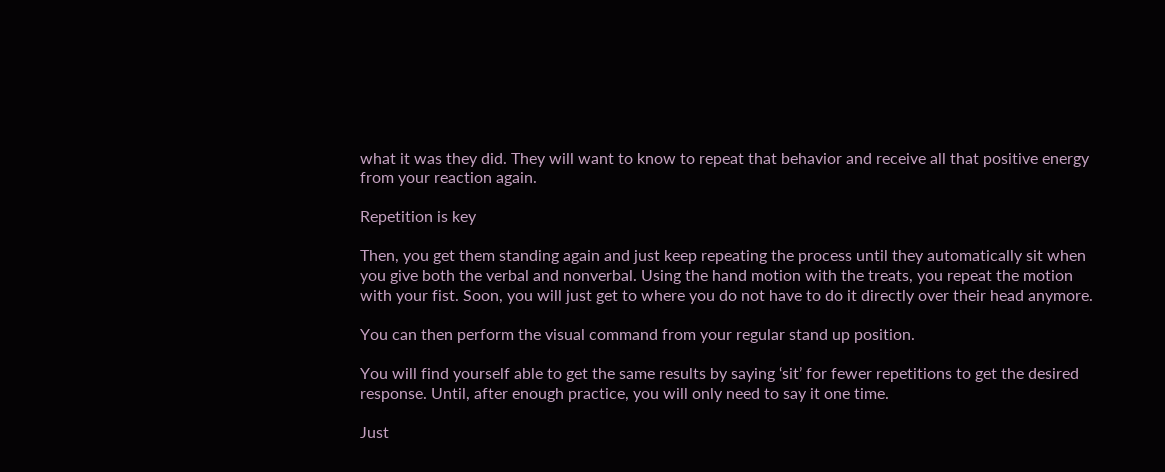what it was they did. They will want to know to repeat that behavior and receive all that positive energy from your reaction again.

Repetition is key

Then, you get them standing again and just keep repeating the process until they automatically sit when you give both the verbal and nonverbal. Using the hand motion with the treats, you repeat the motion with your fist. Soon, you will just get to where you do not have to do it directly over their head anymore.

You can then perform the visual command from your regular stand up position.

You will find yourself able to get the same results by saying ‘sit’ for fewer repetitions to get the desired response. Until, after enough practice, you will only need to say it one time.

Just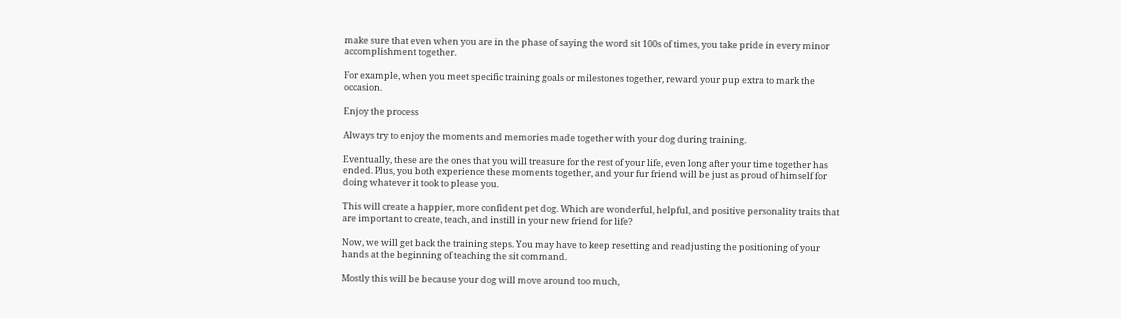make sure that even when you are in the phase of saying the word sit 100s of times, you take pride in every minor accomplishment together.

For example, when you meet specific training goals or milestones together, reward your pup extra to mark the occasion.

Enjoy the process

Always try to enjoy the moments and memories made together with your dog during training.

Eventually, these are the ones that you will treasure for the rest of your life, even long after your time together has ended. Plus, you both experience these moments together, and your fur friend will be just as proud of himself for doing whatever it took to please you.

This will create a happier, more confident pet dog. Which are wonderful, helpful, and positive personality traits that are important to create, teach, and instill in your new friend for life?

Now, we will get back the training steps. You may have to keep resetting and readjusting the positioning of your hands at the beginning of teaching the sit command.

Mostly this will be because your dog will move around too much,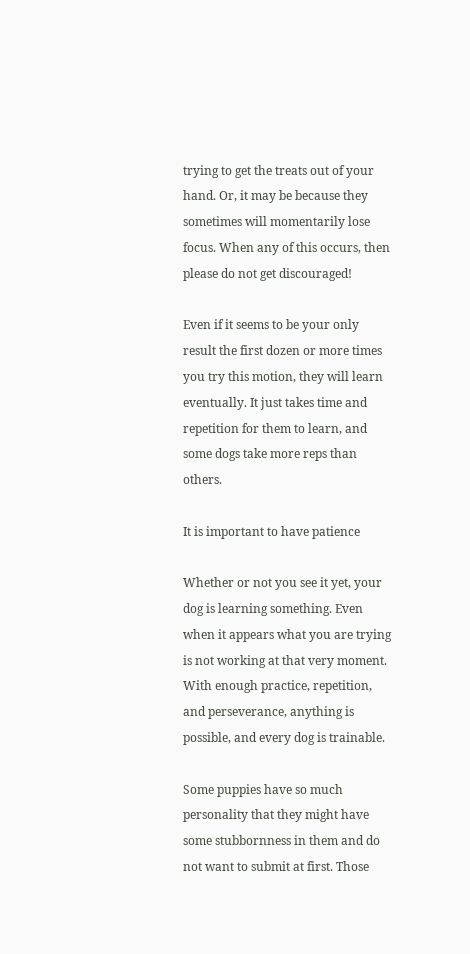trying to get the treats out of your hand. Or, it may be because they sometimes will momentarily lose focus. When any of this occurs, then please do not get discouraged!

Even if it seems to be your only result the first dozen or more times you try this motion, they will learn eventually. It just takes time and repetition for them to learn, and some dogs take more reps than others.

It is important to have patience

Whether or not you see it yet, your dog is learning something. Even when it appears what you are trying is not working at that very moment. With enough practice, repetition, and perseverance, anything is possible, and every dog is trainable.

Some puppies have so much personality that they might have some stubbornness in them and do not want to submit at first. Those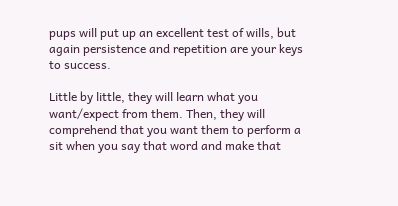pups will put up an excellent test of wills, but again persistence and repetition are your keys to success.

Little by little, they will learn what you want/expect from them. Then, they will comprehend that you want them to perform a sit when you say that word and make that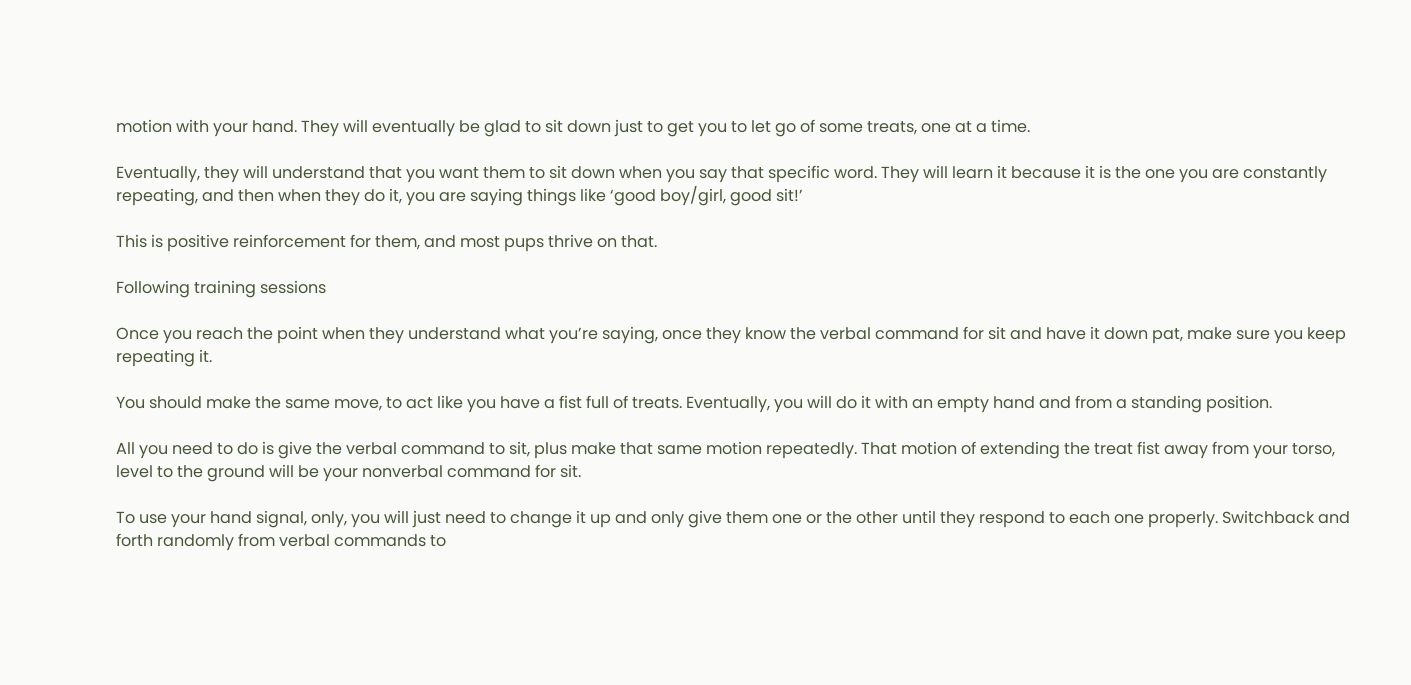motion with your hand. They will eventually be glad to sit down just to get you to let go of some treats, one at a time.

Eventually, they will understand that you want them to sit down when you say that specific word. They will learn it because it is the one you are constantly repeating, and then when they do it, you are saying things like ‘good boy/girl, good sit!’

This is positive reinforcement for them, and most pups thrive on that.

Following training sessions

Once you reach the point when they understand what you’re saying, once they know the verbal command for sit and have it down pat, make sure you keep repeating it.

You should make the same move, to act like you have a fist full of treats. Eventually, you will do it with an empty hand and from a standing position.

All you need to do is give the verbal command to sit, plus make that same motion repeatedly. That motion of extending the treat fist away from your torso, level to the ground will be your nonverbal command for sit.

To use your hand signal, only, you will just need to change it up and only give them one or the other until they respond to each one properly. Switchback and forth randomly from verbal commands to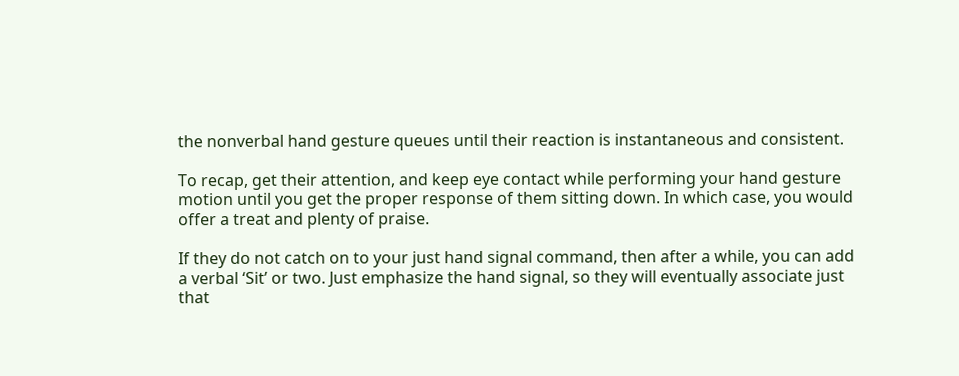the nonverbal hand gesture queues until their reaction is instantaneous and consistent.

To recap, get their attention, and keep eye contact while performing your hand gesture motion until you get the proper response of them sitting down. In which case, you would offer a treat and plenty of praise.

If they do not catch on to your just hand signal command, then after a while, you can add a verbal ‘Sit’ or two. Just emphasize the hand signal, so they will eventually associate just that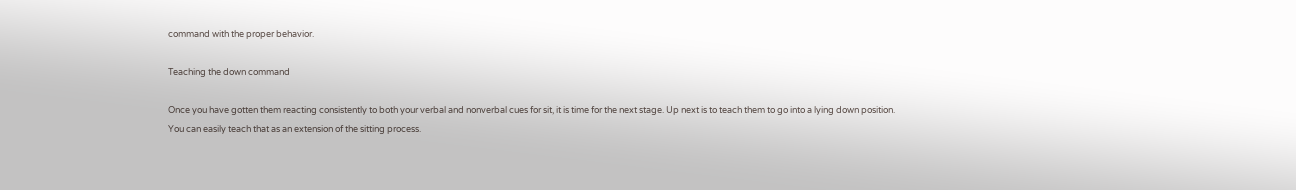command with the proper behavior.

Teaching the down command

Once you have gotten them reacting consistently to both your verbal and nonverbal cues for sit, it is time for the next stage. Up next is to teach them to go into a lying down position. You can easily teach that as an extension of the sitting process.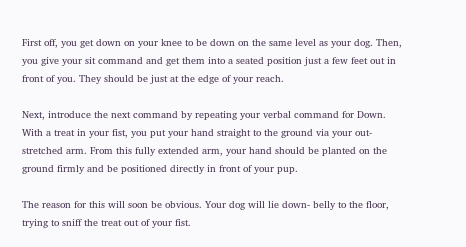First off, you get down on your knee to be down on the same level as your dog. Then, you give your sit command and get them into a seated position just a few feet out in front of you. They should be just at the edge of your reach.

Next, introduce the next command by repeating your verbal command for Down. With a treat in your fist, you put your hand straight to the ground via your out-stretched arm. From this fully extended arm, your hand should be planted on the ground firmly and be positioned directly in front of your pup.

The reason for this will soon be obvious. Your dog will lie down- belly to the floor, trying to sniff the treat out of your fist.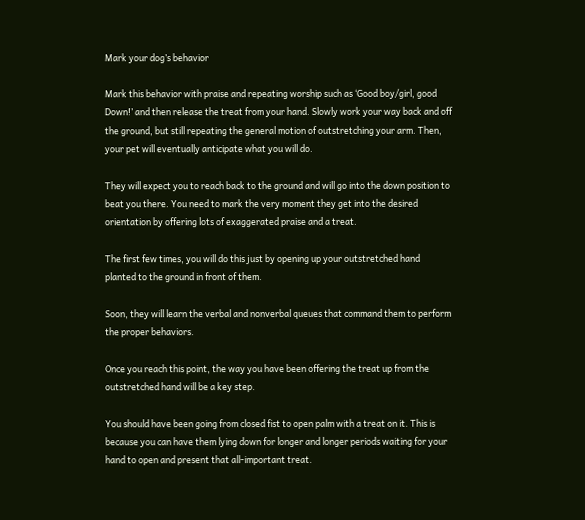Mark your dog’s behavior

Mark this behavior with praise and repeating worship such as ‘Good boy/girl, good Down!’ and then release the treat from your hand. Slowly work your way back and off the ground, but still repeating the general motion of outstretching your arm. Then, your pet will eventually anticipate what you will do.

They will expect you to reach back to the ground and will go into the down position to beat you there. You need to mark the very moment they get into the desired orientation by offering lots of exaggerated praise and a treat.

The first few times, you will do this just by opening up your outstretched hand planted to the ground in front of them.

Soon, they will learn the verbal and nonverbal queues that command them to perform the proper behaviors.

Once you reach this point, the way you have been offering the treat up from the outstretched hand will be a key step.

You should have been going from closed fist to open palm with a treat on it. This is because you can have them lying down for longer and longer periods waiting for your hand to open and present that all-important treat.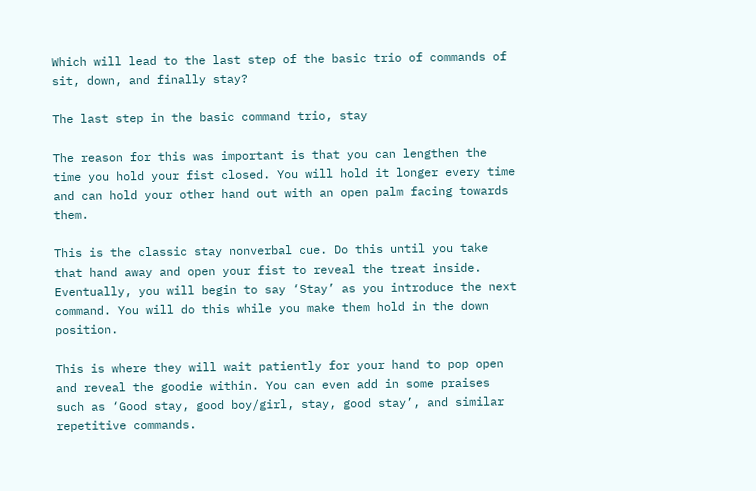Which will lead to the last step of the basic trio of commands of sit, down, and finally stay?

The last step in the basic command trio, stay

The reason for this was important is that you can lengthen the time you hold your fist closed. You will hold it longer every time and can hold your other hand out with an open palm facing towards them.

This is the classic stay nonverbal cue. Do this until you take that hand away and open your fist to reveal the treat inside. Eventually, you will begin to say ‘Stay’ as you introduce the next command. You will do this while you make them hold in the down position.

This is where they will wait patiently for your hand to pop open and reveal the goodie within. You can even add in some praises such as ‘Good stay, good boy/girl, stay, good stay’, and similar repetitive commands.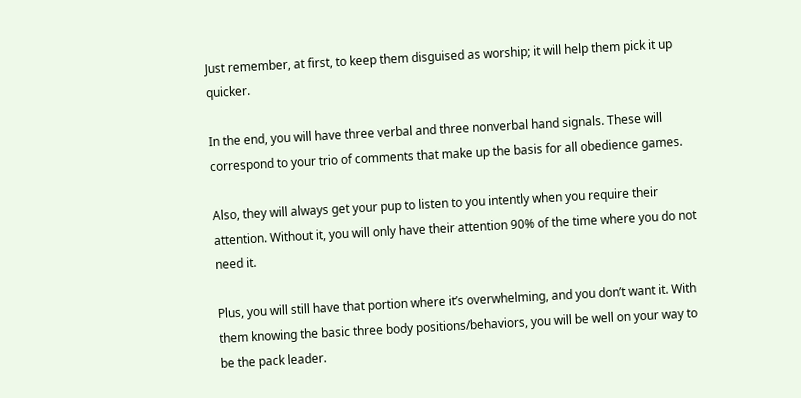Just remember, at first, to keep them disguised as worship; it will help them pick it up quicker.

In the end, you will have three verbal and three nonverbal hand signals. These will correspond to your trio of comments that make up the basis for all obedience games.

Also, they will always get your pup to listen to you intently when you require their attention. Without it, you will only have their attention 90% of the time where you do not need it.

Plus, you will still have that portion where it’s overwhelming, and you don’t want it. With them knowing the basic three body positions/behaviors, you will be well on your way to be the pack leader.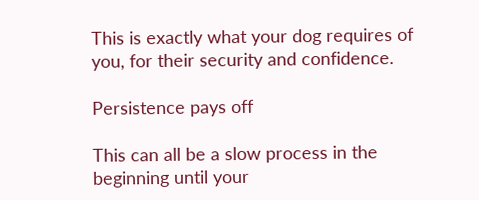This is exactly what your dog requires of you, for their security and confidence.

Persistence pays off

This can all be a slow process in the beginning until your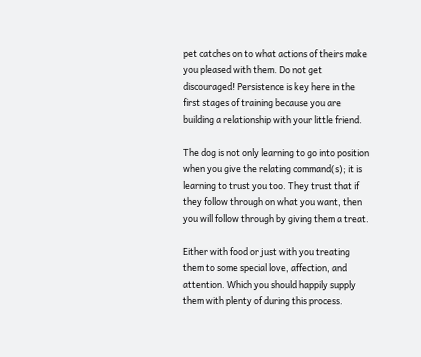pet catches on to what actions of theirs make you pleased with them. Do not get discouraged! Persistence is key here in the first stages of training because you are building a relationship with your little friend.

The dog is not only learning to go into position when you give the relating command(s); it is learning to trust you too. They trust that if they follow through on what you want, then you will follow through by giving them a treat.

Either with food or just with you treating them to some special love, affection, and attention. Which you should happily supply them with plenty of during this process.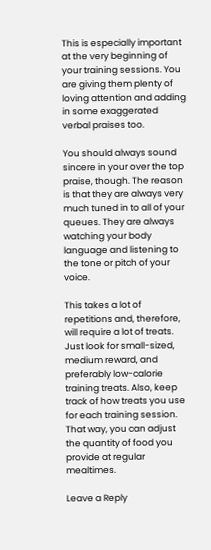This is especially important at the very beginning of your training sessions. You are giving them plenty of loving attention and adding in some exaggerated verbal praises too.

You should always sound sincere in your over the top praise, though. The reason is that they are always very much tuned in to all of your queues. They are always watching your body language and listening to the tone or pitch of your voice.

This takes a lot of repetitions and, therefore, will require a lot of treats. Just look for small-sized, medium reward, and preferably low-calorie training treats. Also, keep track of how treats you use for each training session. That way, you can adjust the quantity of food you provide at regular mealtimes.

Leave a Reply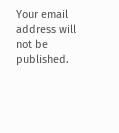Your email address will not be published.